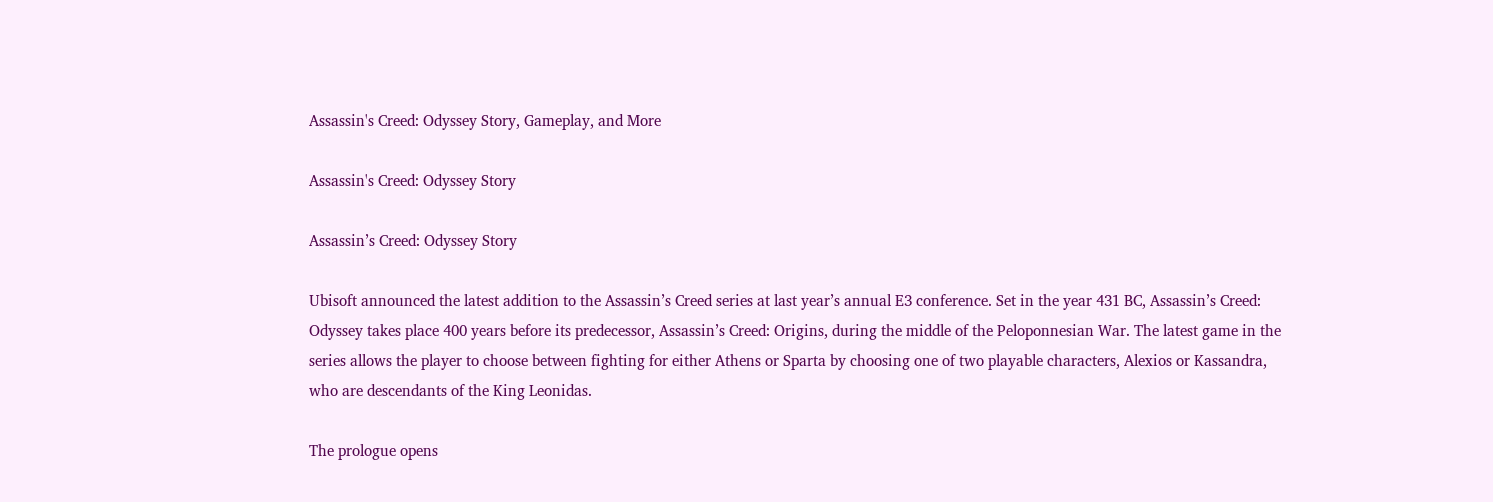Assassin's Creed: Odyssey Story, Gameplay, and More

Assassin's Creed: Odyssey Story

Assassin’s Creed: Odyssey Story

Ubisoft announced the latest addition to the Assassin’s Creed series at last year’s annual E3 conference. Set in the year 431 BC, Assassin’s Creed: Odyssey takes place 400 years before its predecessor, Assassin’s Creed: Origins, during the middle of the Peloponnesian War. The latest game in the series allows the player to choose between fighting for either Athens or Sparta by choosing one of two playable characters, Alexios or Kassandra, who are descendants of the King Leonidas.

The prologue opens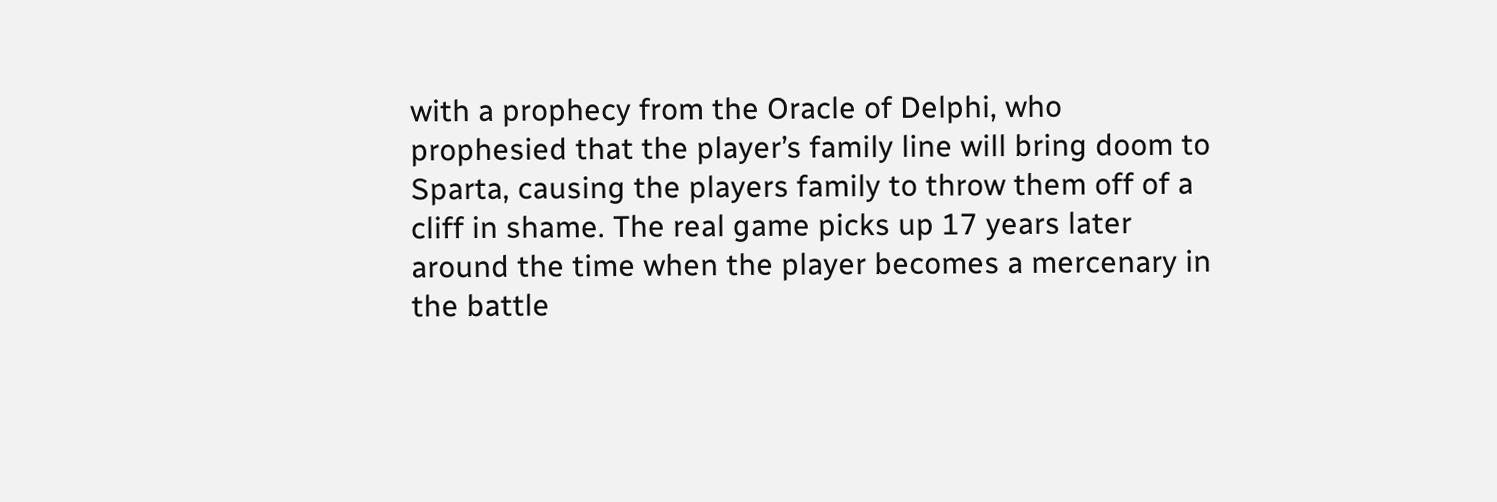with a prophecy from the Oracle of Delphi, who prophesied that the player’s family line will bring doom to Sparta, causing the players family to throw them off of a cliff in shame. The real game picks up 17 years later around the time when the player becomes a mercenary in the battle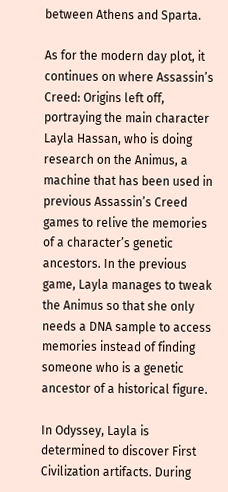between Athens and Sparta.

As for the modern day plot, it continues on where Assassin’s Creed: Origins left off, portraying the main character Layla Hassan, who is doing research on the Animus, a machine that has been used in previous Assassin’s Creed games to relive the memories of a character’s genetic ancestors. In the previous game, Layla manages to tweak the Animus so that she only needs a DNA sample to access memories instead of finding someone who is a genetic ancestor of a historical figure.

In Odyssey, Layla is determined to discover First Civilization artifacts. During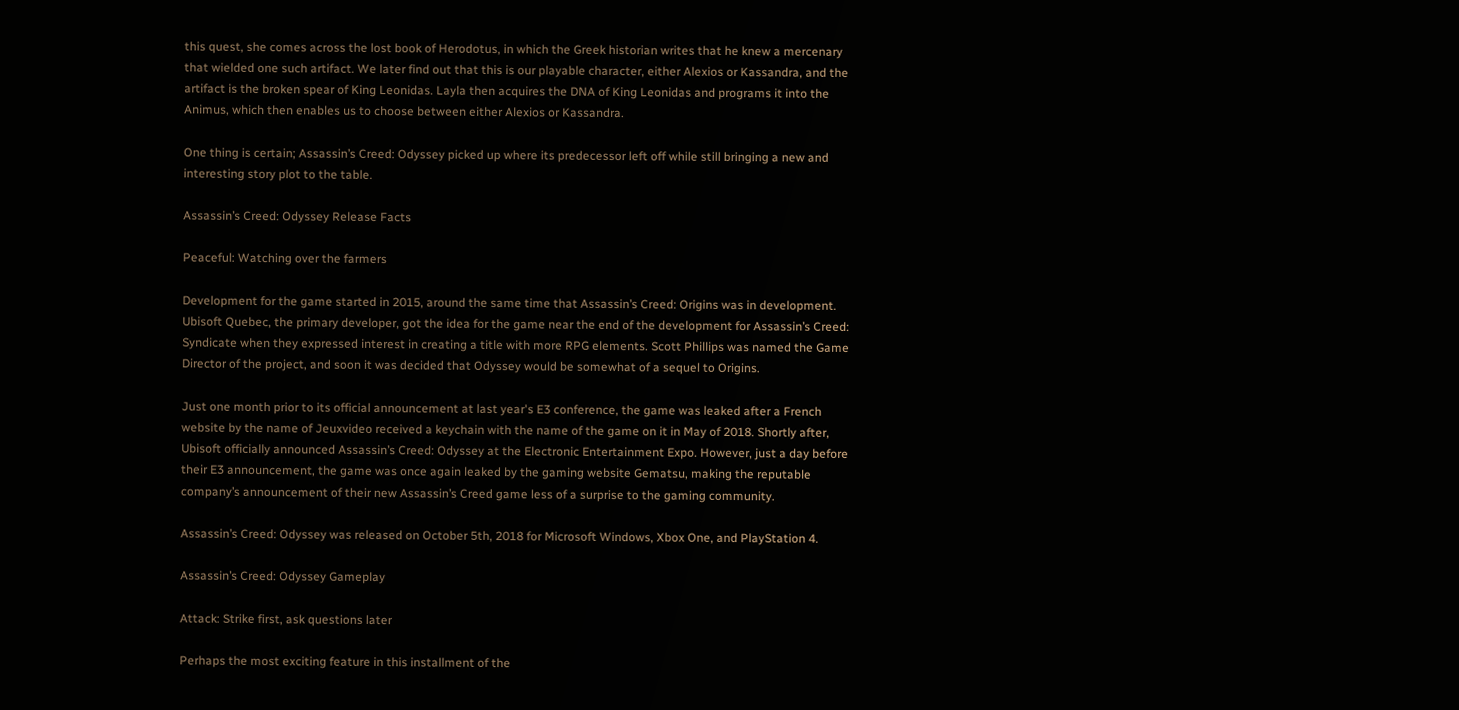this quest, she comes across the lost book of Herodotus, in which the Greek historian writes that he knew a mercenary that wielded one such artifact. We later find out that this is our playable character, either Alexios or Kassandra, and the artifact is the broken spear of King Leonidas. Layla then acquires the DNA of King Leonidas and programs it into the Animus, which then enables us to choose between either Alexios or Kassandra.

One thing is certain; Assassin’s Creed: Odyssey picked up where its predecessor left off while still bringing a new and interesting story plot to the table.

Assassin’s Creed: Odyssey Release Facts

Peaceful: Watching over the farmers

Development for the game started in 2015, around the same time that Assassin’s Creed: Origins was in development. Ubisoft Quebec, the primary developer, got the idea for the game near the end of the development for Assassin’s Creed: Syndicate when they expressed interest in creating a title with more RPG elements. Scott Phillips was named the Game Director of the project, and soon it was decided that Odyssey would be somewhat of a sequel to Origins.

Just one month prior to its official announcement at last year's E3 conference, the game was leaked after a French website by the name of Jeuxvideo received a keychain with the name of the game on it in May of 2018. Shortly after, Ubisoft officially announced Assassin’s Creed: Odyssey at the Electronic Entertainment Expo. However, just a day before their E3 announcement, the game was once again leaked by the gaming website Gematsu, making the reputable company’s announcement of their new Assassin’s Creed game less of a surprise to the gaming community.

Assassin’s Creed: Odyssey was released on October 5th, 2018 for Microsoft Windows, Xbox One, and PlayStation 4.

Assassin’s Creed: Odyssey Gameplay

Attack: Strike first, ask questions later

Perhaps the most exciting feature in this installment of the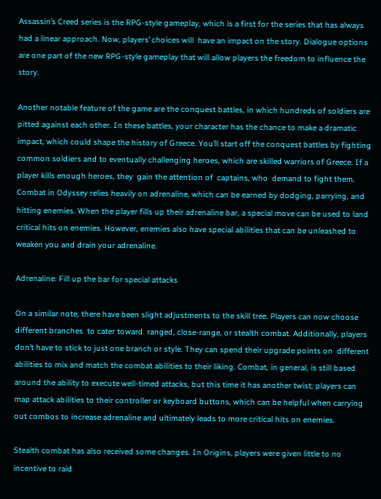Assassin’s Creed series is the RPG-style gameplay, which is a first for the series that has always had a linear approach. Now, players’ choices will  have an impact on the story. Dialogue options are one part of the new RPG-style gameplay that will allow players the freedom to influence the story.

Another notable feature of the game are the conquest battles, in which hundreds of soldiers are pitted against each other. In these battles, your character has the chance to make a dramatic impact, which could shape the history of Greece. You’ll start off the conquest battles by fighting common soldiers and to eventually challenging heroes, which are skilled warriors of Greece. If a player kills enough heroes, they  gain the attention of  captains, who  demand to fight them. Combat in Odyssey relies heavily on adrenaline, which can be earned by dodging, parrying, and hitting enemies. When the player fills up their adrenaline bar, a special move can be used to land critical hits on enemies. However, enemies also have special abilities that can be unleashed to weaken you and drain your adrenaline.

Adrenaline: Fill up the bar for special attacks

On a similar note, there have been slight adjustments to the skill tree. Players can now choose different branches  to cater toward  ranged, close-range, or stealth combat. Additionally, players don’t have to stick to just one branch or style. They can spend their upgrade points on  different abilities to mix and match the combat abilities to their liking. Combat, in general, is still based around the ability to execute well-timed attacks, but this time it has another twist; players can map attack abilities to their controller or keyboard buttons, which can be helpful when carrying out combos to increase adrenaline and ultimately leads to more critical hits on enemies.

Stealth combat has also received some changes. In Origins, players were given little to no incentive to raid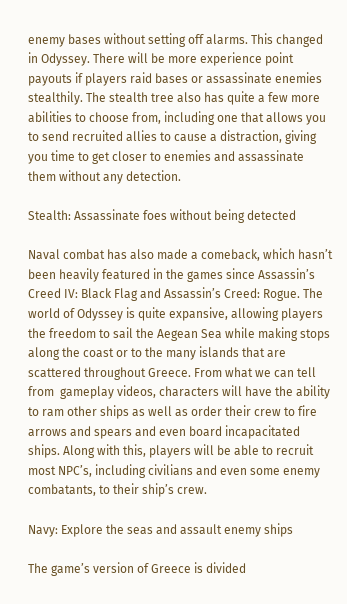enemy bases without setting off alarms. This changed in Odyssey. There will be more experience point payouts if players raid bases or assassinate enemies stealthily. The stealth tree also has quite a few more abilities to choose from, including one that allows you to send recruited allies to cause a distraction, giving you time to get closer to enemies and assassinate them without any detection.

Stealth: Assassinate foes without being detected

Naval combat has also made a comeback, which hasn’t been heavily featured in the games since Assassin’s Creed IV: Black Flag and Assassin’s Creed: Rogue. The world of Odyssey is quite expansive, allowing players the freedom to sail the Aegean Sea while making stops along the coast or to the many islands that are scattered throughout Greece. From what we can tell from  gameplay videos, characters will have the ability to ram other ships as well as order their crew to fire arrows and spears and even board incapacitated ships. Along with this, players will be able to recruit most NPC’s, including civilians and even some enemy combatants, to their ship’s crew.

Navy: Explore the seas and assault enemy ships

The game’s version of Greece is divided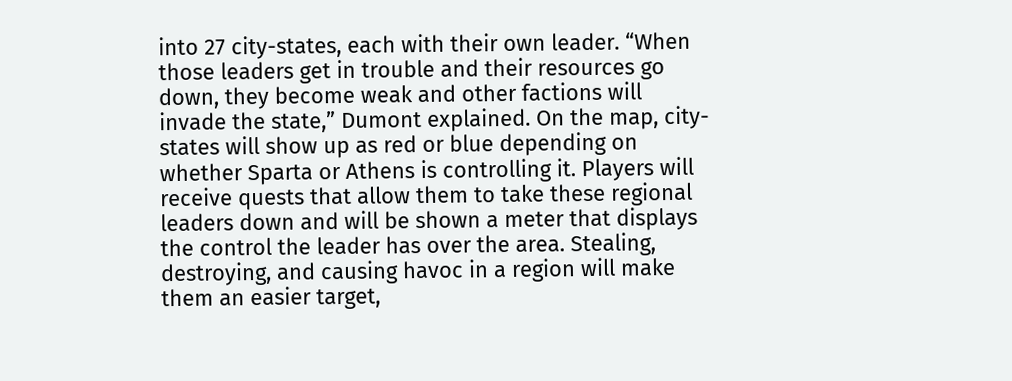into 27 city-states, each with their own leader. “When those leaders get in trouble and their resources go down, they become weak and other factions will invade the state,” Dumont explained. On the map, city-states will show up as red or blue depending on whether Sparta or Athens is controlling it. Players will receive quests that allow them to take these regional leaders down and will be shown a meter that displays the control the leader has over the area. Stealing, destroying, and causing havoc in a region will make them an easier target,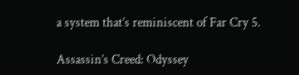a system that’s reminiscent of Far Cry 5.

Assassin’s Creed: Odyssey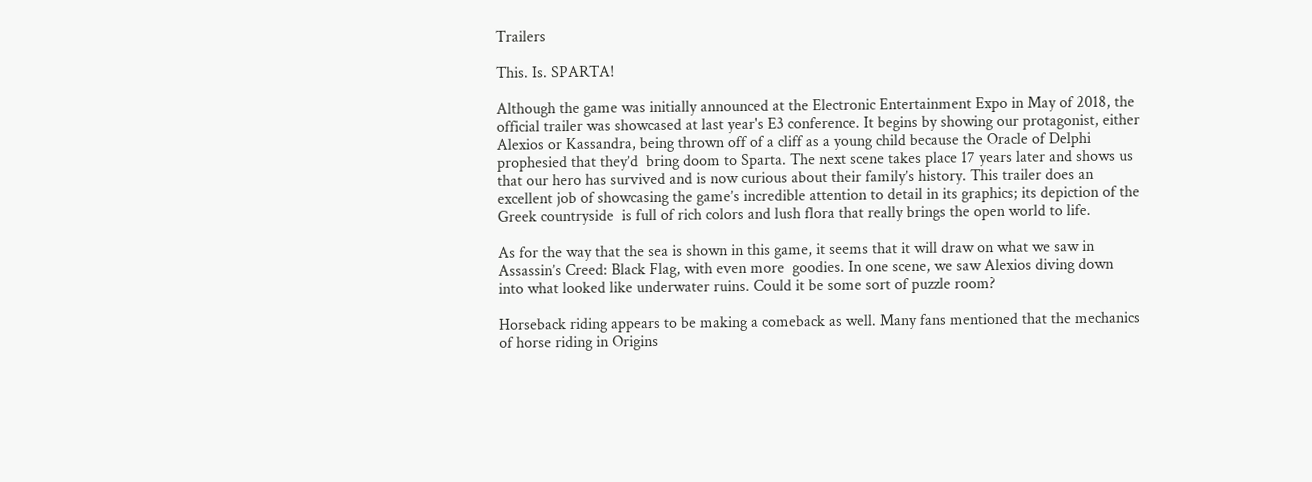Trailers

This. Is. SPARTA!

Although the game was initially announced at the Electronic Entertainment Expo in May of 2018, the official trailer was showcased at last year's E3 conference. It begins by showing our protagonist, either Alexios or Kassandra, being thrown off of a cliff as a young child because the Oracle of Delphi prophesied that they’d  bring doom to Sparta. The next scene takes place 17 years later and shows us that our hero has survived and is now curious about their family’s history. This trailer does an excellent job of showcasing the game’s incredible attention to detail in its graphics; its depiction of the Greek countryside  is full of rich colors and lush flora that really brings the open world to life.

As for the way that the sea is shown in this game, it seems that it will draw on what we saw in Assassin’s Creed: Black Flag, with even more  goodies. In one scene, we saw Alexios diving down into what looked like underwater ruins. Could it be some sort of puzzle room?

Horseback riding appears to be making a comeback as well. Many fans mentioned that the mechanics of horse riding in Origins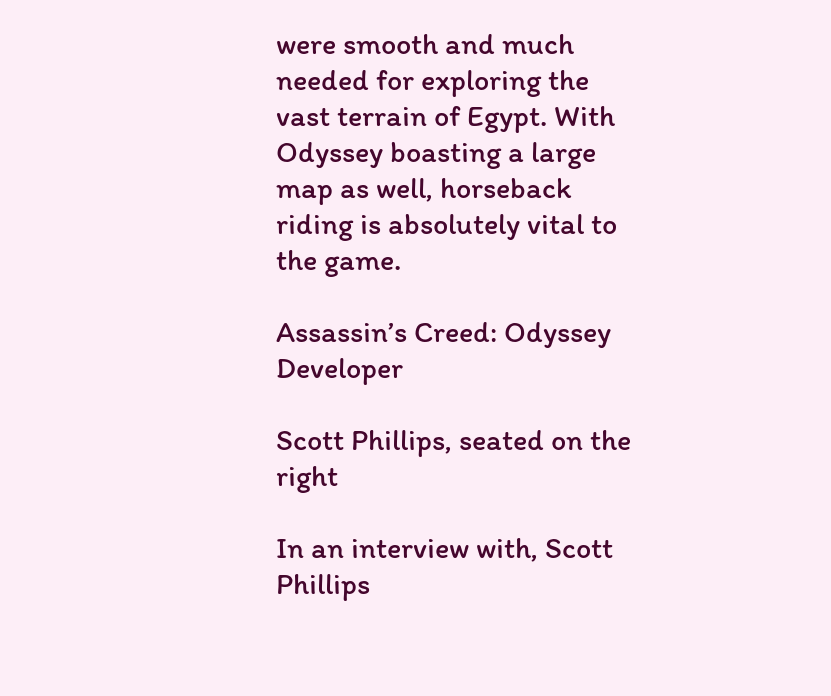were smooth and much needed for exploring the vast terrain of Egypt. With Odyssey boasting a large map as well, horseback riding is absolutely vital to the game.

Assassin’s Creed: Odyssey Developer

Scott Phillips, seated on the right

In an interview with, Scott Phillips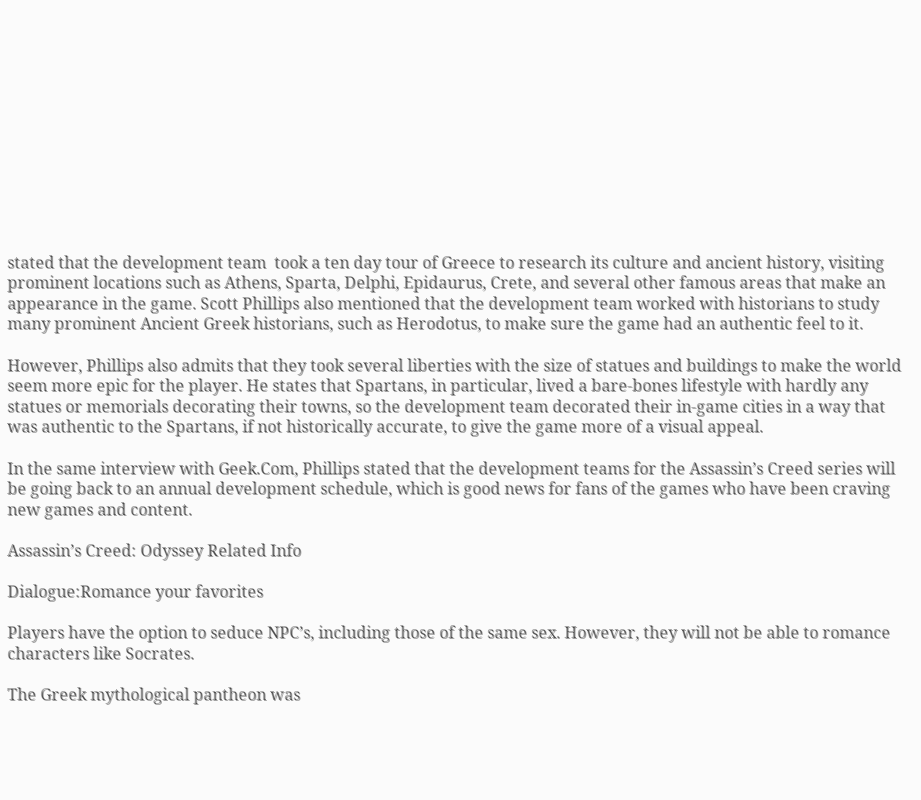stated that the development team  took a ten day tour of Greece to research its culture and ancient history, visiting prominent locations such as Athens, Sparta, Delphi, Epidaurus, Crete, and several other famous areas that make an appearance in the game. Scott Phillips also mentioned that the development team worked with historians to study many prominent Ancient Greek historians, such as Herodotus, to make sure the game had an authentic feel to it.

However, Phillips also admits that they took several liberties with the size of statues and buildings to make the world seem more epic for the player. He states that Spartans, in particular, lived a bare-bones lifestyle with hardly any statues or memorials decorating their towns, so the development team decorated their in-game cities in a way that was authentic to the Spartans, if not historically accurate, to give the game more of a visual appeal.

In the same interview with Geek.Com, Phillips stated that the development teams for the Assassin’s Creed series will be going back to an annual development schedule, which is good news for fans of the games who have been craving new games and content.

Assassin’s Creed: Odyssey Related Info

Dialogue:Romance your favorites

Players have the option to seduce NPC’s, including those of the same sex. However, they will not be able to romance characters like Socrates.

The Greek mythological pantheon was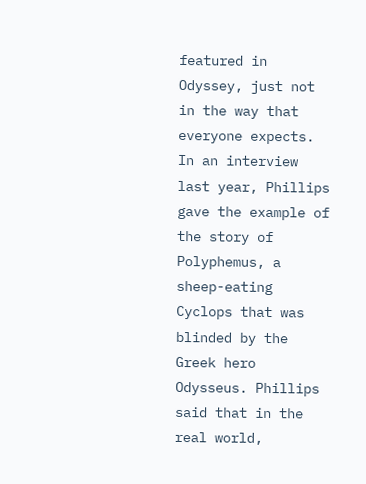featured in Odyssey, just not in the way that everyone expects. In an interview last year, Phillips gave the example of the story of Polyphemus, a sheep-eating Cyclops that was blinded by the Greek hero Odysseus. Phillips said that in the real world,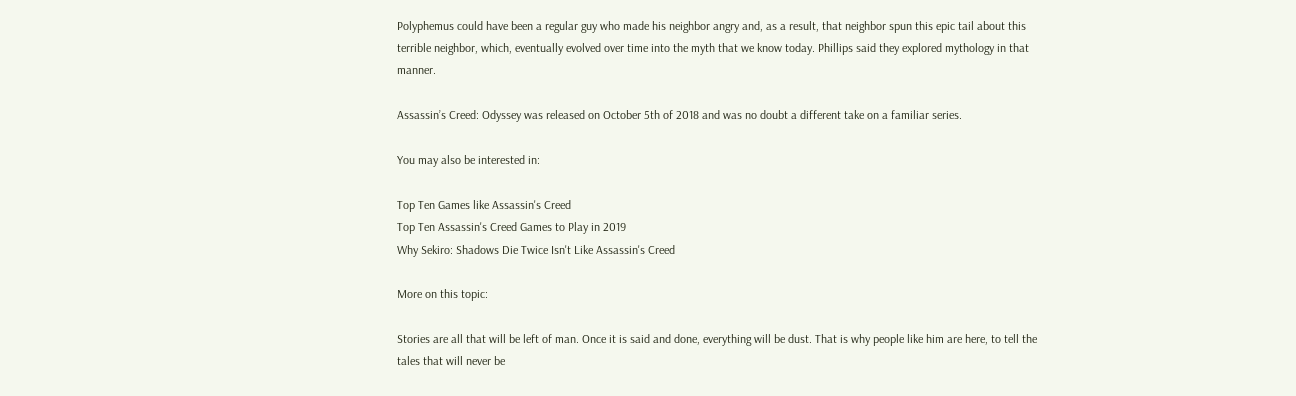Polyphemus could have been a regular guy who made his neighbor angry and, as a result, that neighbor spun this epic tail about this terrible neighbor, which, eventually evolved over time into the myth that we know today. Phillips said they explored mythology in that manner.

Assassin’s Creed: Odyssey was released on October 5th of 2018 and was no doubt a different take on a familiar series.

You may also be interested in:

Top Ten Games like Assassin's Creed
Top Ten Assassin's Creed Games to Play in 2019
Why Sekiro: Shadows Die Twice Isn't Like Assassin's Creed

More on this topic:

Stories are all that will be left of man. Once it is said and done, everything will be dust. That is why people like him are here, to tell the tales that will never be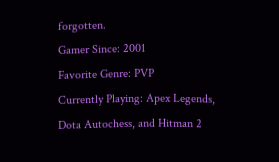forgotten.
Gamer Since: 2001
Favorite Genre: PVP
Currently Playing: Apex Legends, Dota Autochess, and Hitman 2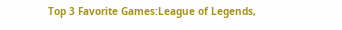Top 3 Favorite Games:League of Legends,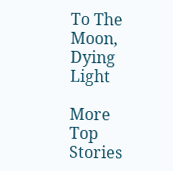To The Moon, Dying Light

More Top Stories